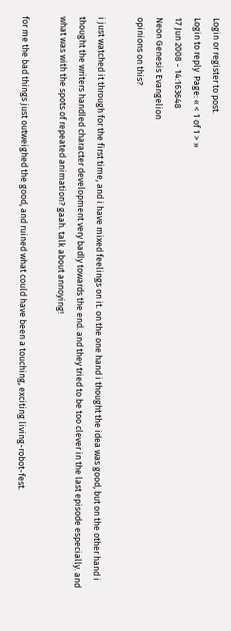Login or register to post.
Login to reply  Page: « < 1 of 1 > »
17 Jun 2008 - 14:163648
Neon Genesis Evangelion
opinions on this?

i just watched it through for the first time, and i have mixed feelings on it. on the one hand i thought the idea was good, but on the other hand i thought the writers handled character development very badly towards the end. and they tried to be too clever in the last episode especially. and what was with the spots of repeated animation? gaah. talk about annoying!

for me the bad things just outweighed the good, and ruined what could have been a touching, exciting living-robot-fest.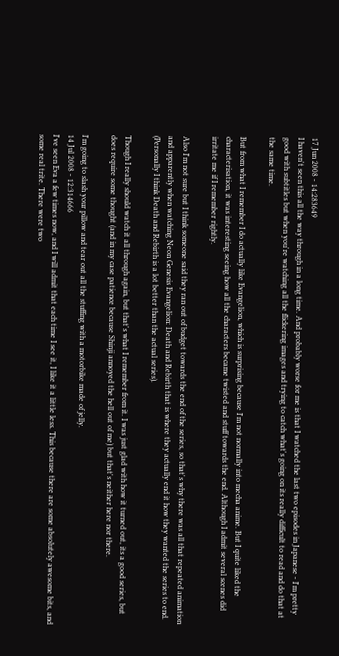17 Jun 2008 - 14:283649
I haven't seen this all the way through in a long time. And probably worse for me is that I watched the last two episodes in Japanese - I'm pretty good with subtitles but when you're watching all the flickering images and trying to catch what's going on its really difficult to read and do that at the same time.

But from what I remember I do actually like Evangelion, which is surprising because I'm not normally into mecha anime. But I quite liked the characterisation, it was interesting seeing how all the characters became twisted and stuff towards the end. Although I admit several scenes did irritate me if I remember rightly.

Also I'm not sure but I think someone said they ran out of budget towards the end of the series, so that's why there was all that repeated animation and apparently when watching Neon Genesis Evangelion: Death and Rebirth that is where they actually end it how they wanted the series to end. (Personally I think Death and Rebirth is a lot better than the actual series).

Though I really should watch it all through again, but that's what I remember from it. I was just glad with how it turned out, its a good series, but does require some thought (and in my case patience because Shinji annoyed the hell out of me) but that's neither here nor there.

I'm going to slash your pillow and tear out all the stuffing with a motorbike made of jelly.
14 Jul 2008 - 12:314666
I've seen Eva a few times now, and I will admit that each time I see it, I like it a little less. This because there are some absolutely awesome bits, and some real trite. There were two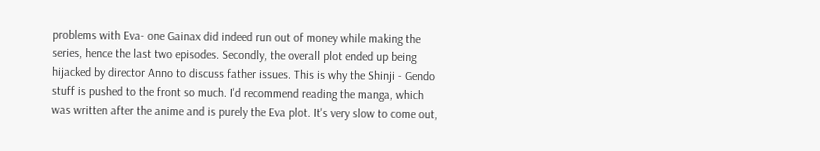problems with Eva- one Gainax did indeed run out of money while making the series, hence the last two episodes. Secondly, the overall plot ended up being hijacked by director Anno to discuss father issues. This is why the Shinji - Gendo stuff is pushed to the front so much. I'd recommend reading the manga, which was written after the anime and is purely the Eva plot. It's very slow to come out,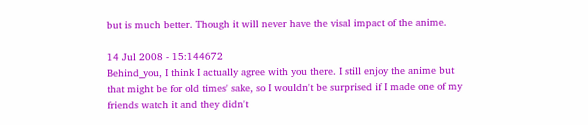but is much better. Though it will never have the visal impact of the anime.

14 Jul 2008 - 15:144672
Behind_you, I think I actually agree with you there. I still enjoy the anime but that might be for old times' sake, so I wouldn't be surprised if I made one of my friends watch it and they didn't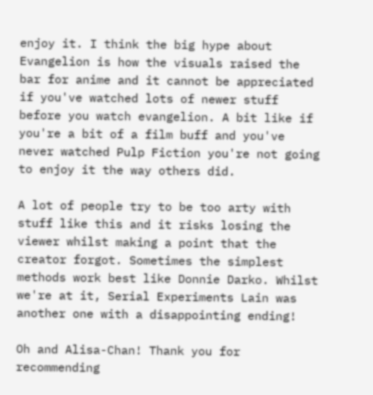enjoy it. I think the big hype about Evangelion is how the visuals raised the bar for anime and it cannot be appreciated if you've watched lots of newer stuff before you watch evangelion. A bit like if you're a bit of a film buff and you've never watched Pulp Fiction you're not going to enjoy it the way others did.

A lot of people try to be too arty with stuff like this and it risks losing the viewer whilst making a point that the creator forgot. Sometimes the simplest methods work best like Donnie Darko. Whilst we're at it, Serial Experiments Lain was another one with a disappointing ending!

Oh and Alisa-Chan! Thank you for recommending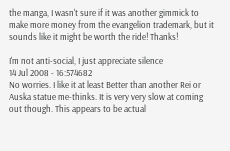the manga, I wasn't sure if it was another gimmick to make more money from the evangelion trademark, but it sounds like it might be worth the ride! Thanks!

I'm not anti-social, I just appreciate silence
14 Jul 2008 - 16:574682
No worries. I like it at least Better than another Rei or Auska statue me-thinks. It is very very slow at coming out though. This appears to be actual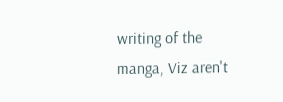writing of the manga, Viz aren't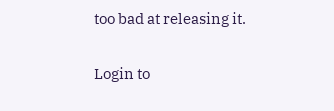too bad at releasing it.

Login to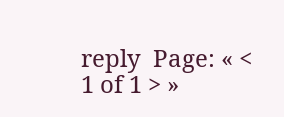reply  Page: « < 1 of 1 > »